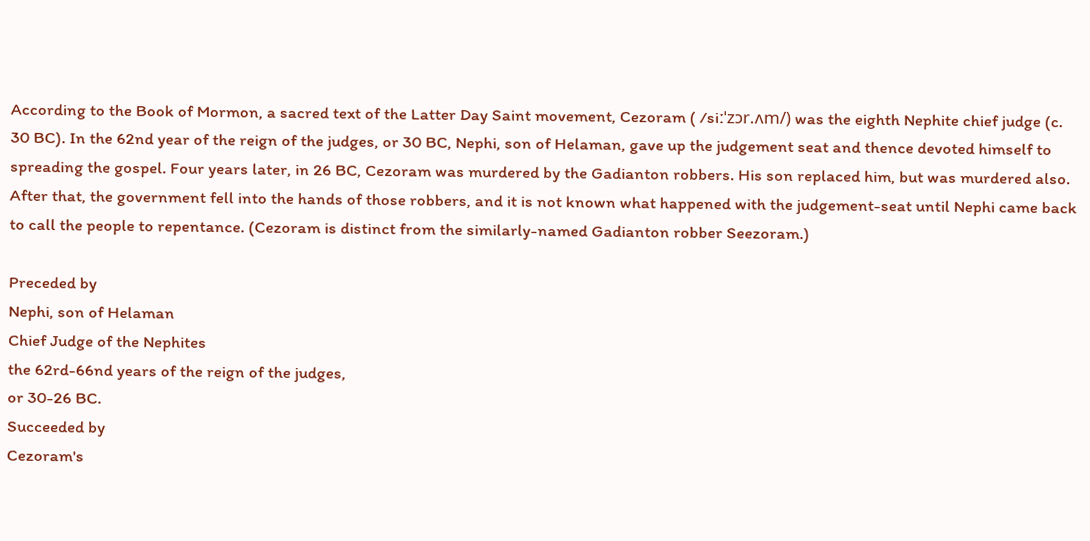According to the Book of Mormon, a sacred text of the Latter Day Saint movement, Cezoram ( /siːˈzɔr.ʌm/) was the eighth Nephite chief judge (c. 30 BC). In the 62nd year of the reign of the judges, or 30 BC, Nephi, son of Helaman, gave up the judgement seat and thence devoted himself to spreading the gospel. Four years later, in 26 BC, Cezoram was murdered by the Gadianton robbers. His son replaced him, but was murdered also. After that, the government fell into the hands of those robbers, and it is not known what happened with the judgement-seat until Nephi came back to call the people to repentance. (Cezoram is distinct from the similarly-named Gadianton robber Seezoram.)

Preceded by
Nephi, son of Helaman
Chief Judge of the Nephites
the 62rd-66nd years of the reign of the judges,
or 30-26 BC.
Succeeded by
Cezoram's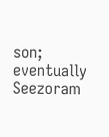son; eventually Seezoram